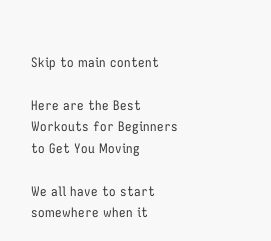Skip to main content

Here are the Best Workouts for Beginners to Get You Moving

We all have to start somewhere when it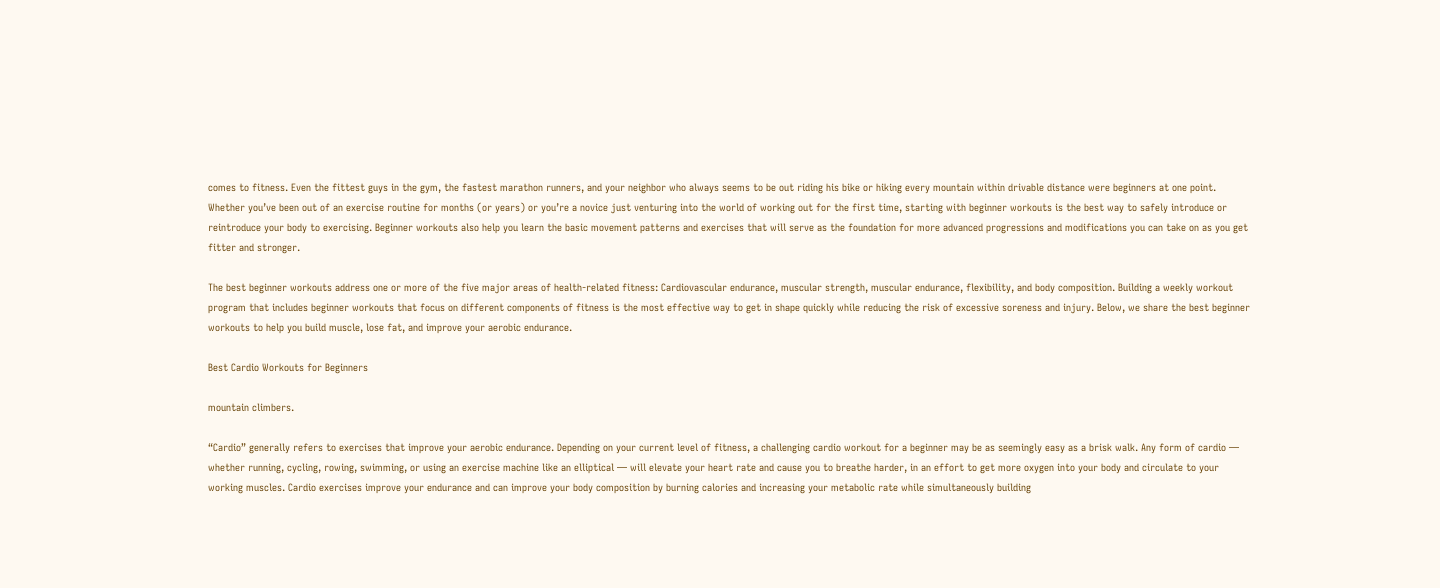comes to fitness. Even the fittest guys in the gym, the fastest marathon runners, and your neighbor who always seems to be out riding his bike or hiking every mountain within drivable distance were beginners at one point. Whether you’ve been out of an exercise routine for months (or years) or you’re a novice just venturing into the world of working out for the first time, starting with beginner workouts is the best way to safely introduce or reintroduce your body to exercising. Beginner workouts also help you learn the basic movement patterns and exercises that will serve as the foundation for more advanced progressions and modifications you can take on as you get fitter and stronger.

The best beginner workouts address one or more of the five major areas of health-related fitness: Cardiovascular endurance, muscular strength, muscular endurance, flexibility, and body composition. Building a weekly workout program that includes beginner workouts that focus on different components of fitness is the most effective way to get in shape quickly while reducing the risk of excessive soreness and injury. Below, we share the best beginner workouts to help you build muscle, lose fat, and improve your aerobic endurance.

Best Cardio Workouts for Beginners

mountain climbers.

“Cardio” generally refers to exercises that improve your aerobic endurance. Depending on your current level of fitness, a challenging cardio workout for a beginner may be as seemingly easy as a brisk walk. Any form of cardio — whether running, cycling, rowing, swimming, or using an exercise machine like an elliptical — will elevate your heart rate and cause you to breathe harder, in an effort to get more oxygen into your body and circulate to your working muscles. Cardio exercises improve your endurance and can improve your body composition by burning calories and increasing your metabolic rate while simultaneously building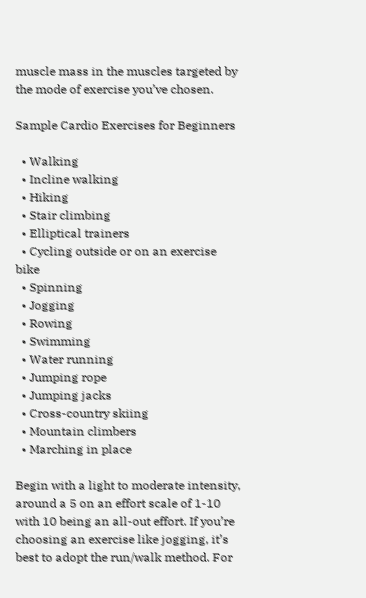muscle mass in the muscles targeted by the mode of exercise you’ve chosen.

Sample Cardio Exercises for Beginners

  • Walking
  • Incline walking
  • Hiking
  • Stair climbing
  • Elliptical trainers
  • Cycling outside or on an exercise bike
  • Spinning
  • Jogging
  • Rowing
  • Swimming
  • Water running
  • Jumping rope
  • Jumping jacks
  • Cross-country skiing
  • Mountain climbers
  • Marching in place

Begin with a light to moderate intensity, around a 5 on an effort scale of 1-10 with 10 being an all-out effort. If you’re choosing an exercise like jogging, it’s best to adopt the run/walk method. For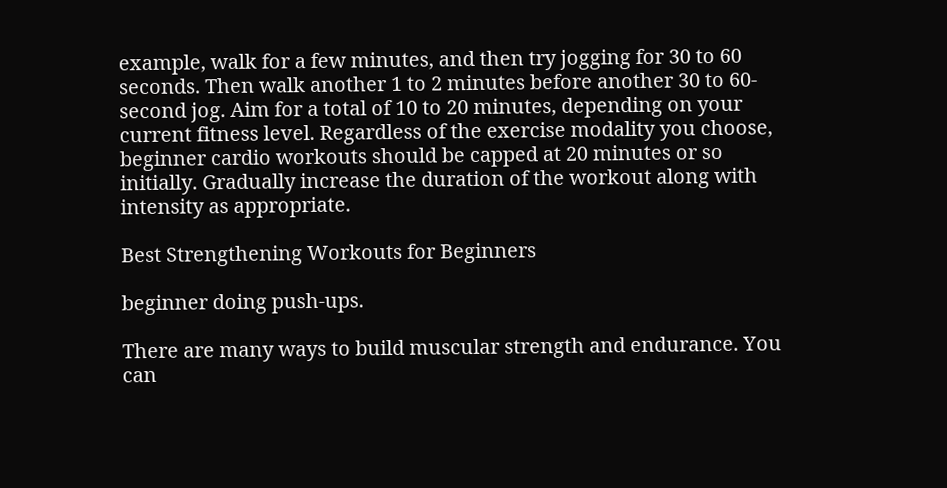example, walk for a few minutes, and then try jogging for 30 to 60 seconds. Then walk another 1 to 2 minutes before another 30 to 60-second jog. Aim for a total of 10 to 20 minutes, depending on your current fitness level. Regardless of the exercise modality you choose, beginner cardio workouts should be capped at 20 minutes or so initially. Gradually increase the duration of the workout along with intensity as appropriate.

Best Strengthening Workouts for Beginners

beginner doing push-ups.

There are many ways to build muscular strength and endurance. You can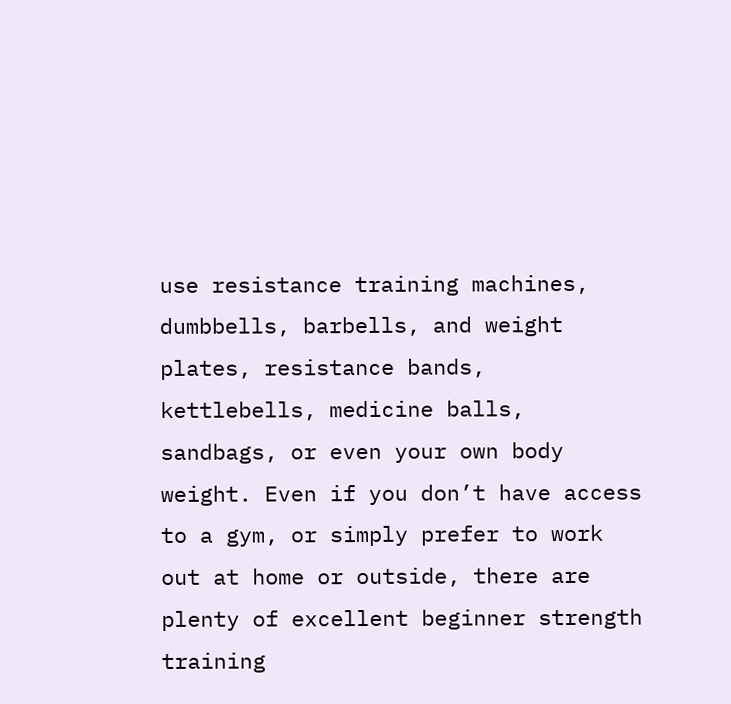use resistance training machines, dumbbells, barbells, and weight plates, resistance bands, kettlebells, medicine balls, sandbags, or even your own body weight. Even if you don’t have access to a gym, or simply prefer to work out at home or outside, there are plenty of excellent beginner strength training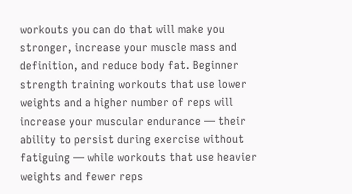workouts you can do that will make you stronger, increase your muscle mass and definition, and reduce body fat. Beginner strength training workouts that use lower weights and a higher number of reps will increase your muscular endurance — their ability to persist during exercise without fatiguing — while workouts that use heavier weights and fewer reps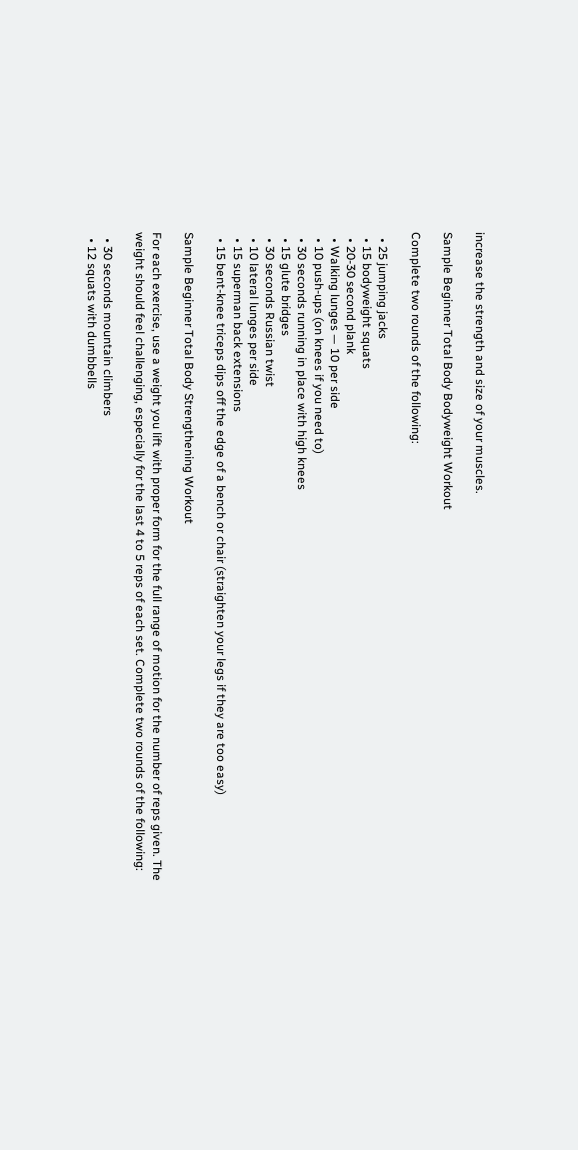increase the strength and size of your muscles.

Sample Beginner Total Body Bodyweight Workout

Complete two rounds of the following:

  • 25 jumping jacks
  • 15 bodyweight squats
  • 20-30 second plank
  • Walking lunges — 10 per side
  • 10 push-ups (on knees if you need to)
  • 30 seconds running in place with high knees
  • 15 glute bridges
  • 30 seconds Russian twist
  • 10 lateral lunges per side
  • 15 superman back extensions
  • 15 bent-knee triceps dips off the edge of a bench or chair (straighten your legs if they are too easy)

Sample Beginner Total Body Strengthening Workout

For each exercise, use a weight you lift with proper form for the full range of motion for the number of reps given. The weight should feel challenging, especially for the last 4 to 5 reps of each set. Complete two rounds of the following:

  • 30 seconds mountain climbers
  • 12 squats with dumbbells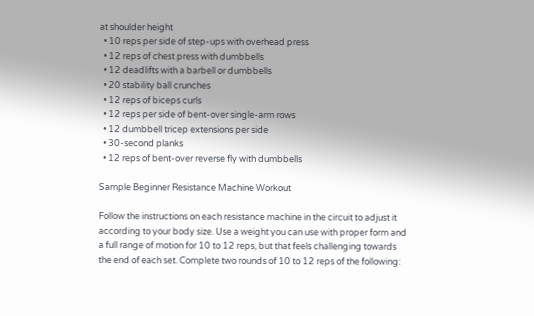at shoulder height
  • 10 reps per side of step-ups with overhead press
  • 12 reps of chest press with dumbbells
  • 12 deadlifts with a barbell or dumbbells
  • 20 stability ball crunches
  • 12 reps of biceps curls
  • 12 reps per side of bent-over single-arm rows
  • 12 dumbbell tricep extensions per side
  • 30-second planks
  • 12 reps of bent-over reverse fly with dumbbells

Sample Beginner Resistance Machine Workout

Follow the instructions on each resistance machine in the circuit to adjust it according to your body size. Use a weight you can use with proper form and a full range of motion for 10 to 12 reps, but that feels challenging towards the end of each set. Complete two rounds of 10 to 12 reps of the following: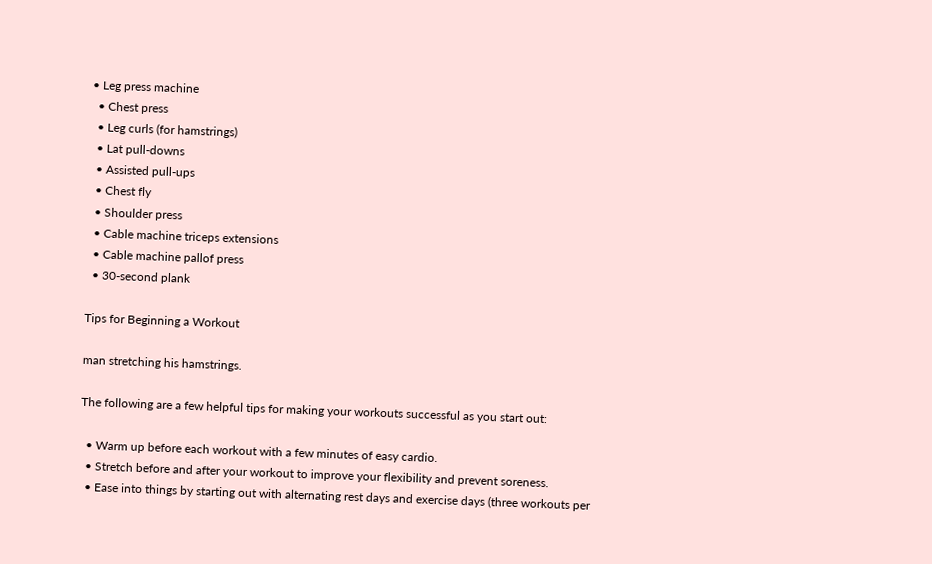• Leg press machine
  • Chest press
  • Leg curls (for hamstrings)
  • Lat pull-downs
  • Assisted pull-ups
  • Chest fly
  • Shoulder press
  • Cable machine triceps extensions
  • Cable machine pallof press
  • 30-second plank

Tips for Beginning a Workout

man stretching his hamstrings.

The following are a few helpful tips for making your workouts successful as you start out:

  • Warm up before each workout with a few minutes of easy cardio.
  • Stretch before and after your workout to improve your flexibility and prevent soreness.
  • Ease into things by starting out with alternating rest days and exercise days (three workouts per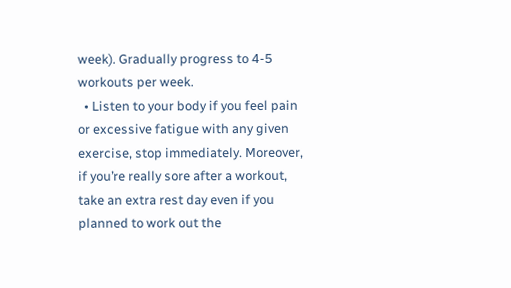week). Gradually progress to 4-5 workouts per week.
  • Listen to your body if you feel pain or excessive fatigue with any given exercise, stop immediately. Moreover, if you’re really sore after a workout, take an extra rest day even if you planned to work out the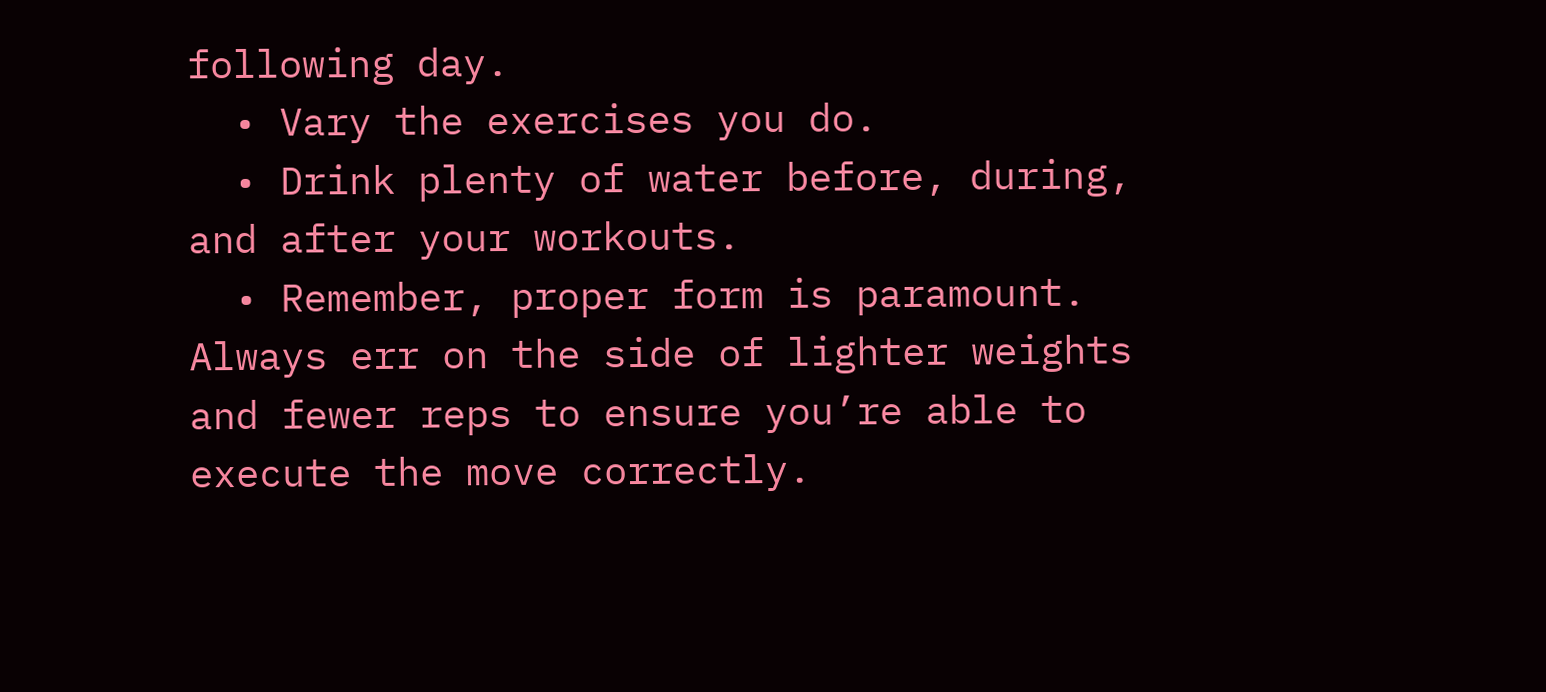following day.
  • Vary the exercises you do.
  • Drink plenty of water before, during, and after your workouts.
  • Remember, proper form is paramount. Always err on the side of lighter weights and fewer reps to ensure you’re able to execute the move correctly.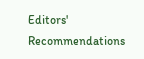Editors' Recommendations